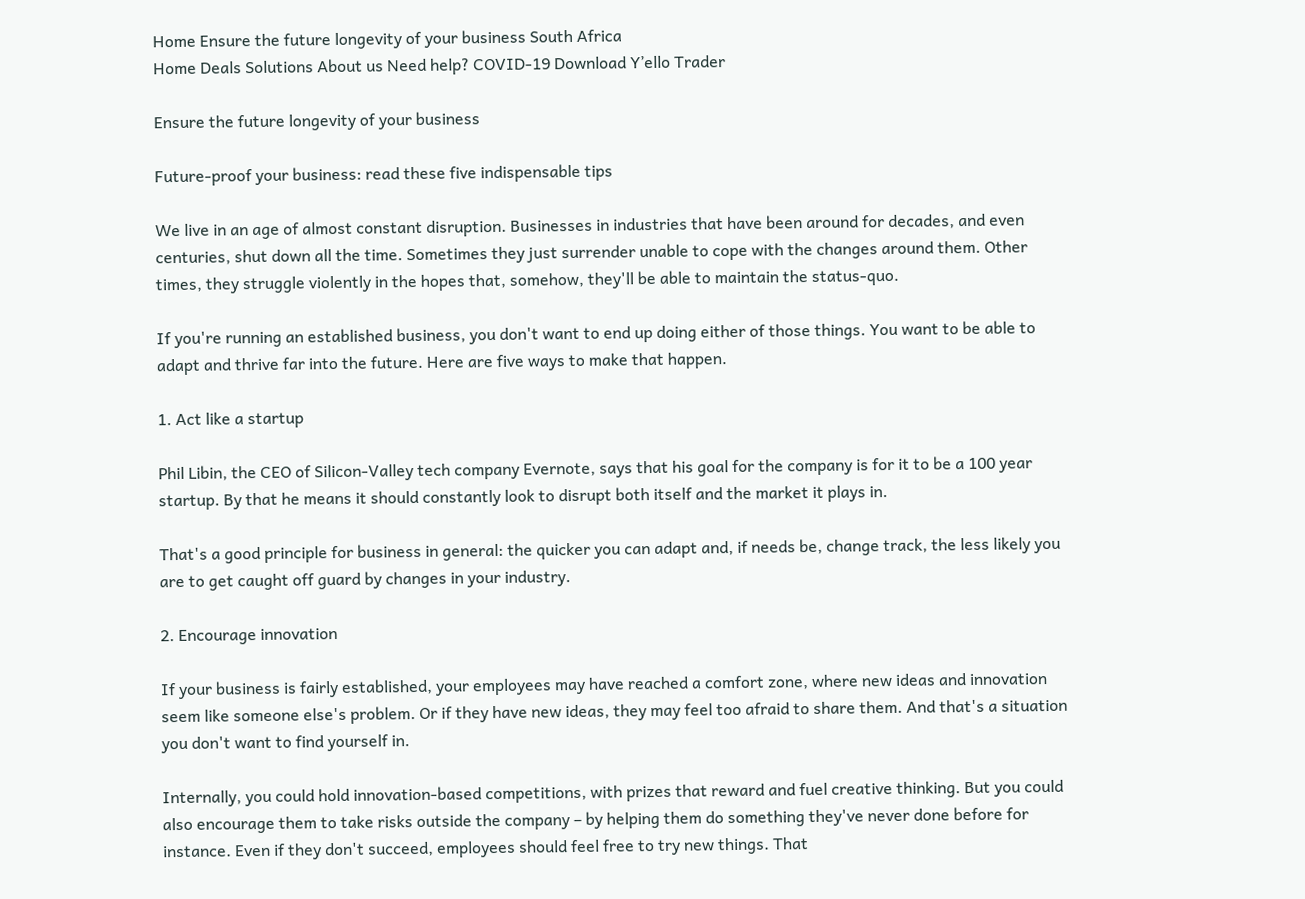Home Ensure the future longevity of your business South Africa
Home Deals Solutions About us Need help? COVID-19 Download Y’ello Trader

Ensure the future longevity of your business

Future-proof your business: read these five indispensable tips

We live in an age of almost constant disruption. Businesses in industries that have been around for decades, and even centuries, shut down all the time. Sometimes they just surrender unable to cope with the changes around them. Other times, they struggle violently in the hopes that, somehow, they'll be able to maintain the status-quo.

If you're running an established business, you don't want to end up doing either of those things. You want to be able to adapt and thrive far into the future. Here are five ways to make that happen.

1. Act like a startup

Phil Libin, the CEO of Silicon-Valley tech company Evernote, says that his goal for the company is for it to be a 100 year startup. By that he means it should constantly look to disrupt both itself and the market it plays in.

That's a good principle for business in general: the quicker you can adapt and, if needs be, change track, the less likely you are to get caught off guard by changes in your industry.

2. Encourage innovation

If your business is fairly established, your employees may have reached a comfort zone, where new ideas and innovation seem like someone else's problem. Or if they have new ideas, they may feel too afraid to share them. And that's a situation you don't want to find yourself in.

Internally, you could hold innovation-based competitions, with prizes that reward and fuel creative thinking. But you could also encourage them to take risks outside the company – by helping them do something they've never done before for instance. Even if they don't succeed, employees should feel free to try new things. That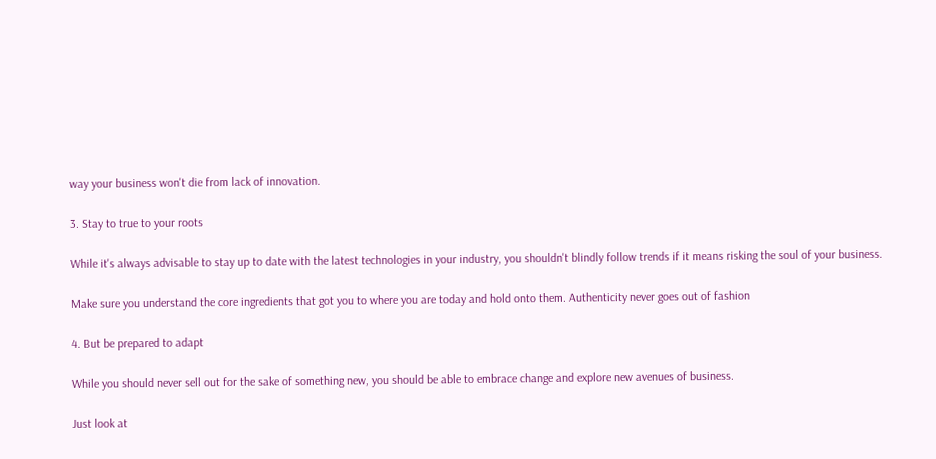way your business won't die from lack of innovation.

3. Stay to true to your roots

While it's always advisable to stay up to date with the latest technologies in your industry, you shouldn't blindly follow trends if it means risking the soul of your business.

Make sure you understand the core ingredients that got you to where you are today and hold onto them. Authenticity never goes out of fashion

4. But be prepared to adapt

While you should never sell out for the sake of something new, you should be able to embrace change and explore new avenues of business.

Just look at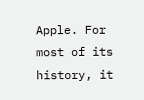Apple. For most of its history, it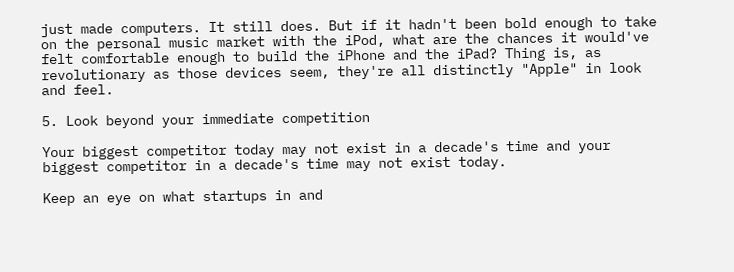just made computers. It still does. But if it hadn't been bold enough to take on the personal music market with the iPod, what are the chances it would've felt comfortable enough to build the iPhone and the iPad? Thing is, as revolutionary as those devices seem, they're all distinctly "Apple" in look and feel.

5. Look beyond your immediate competition

Your biggest competitor today may not exist in a decade's time and your biggest competitor in a decade's time may not exist today.

Keep an eye on what startups in and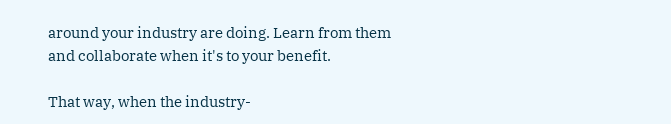around your industry are doing. Learn from them and collaborate when it's to your benefit.

That way, when the industry-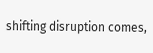shifting disruption comes,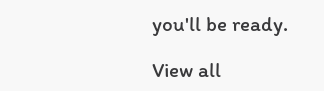you'll be ready.

View all